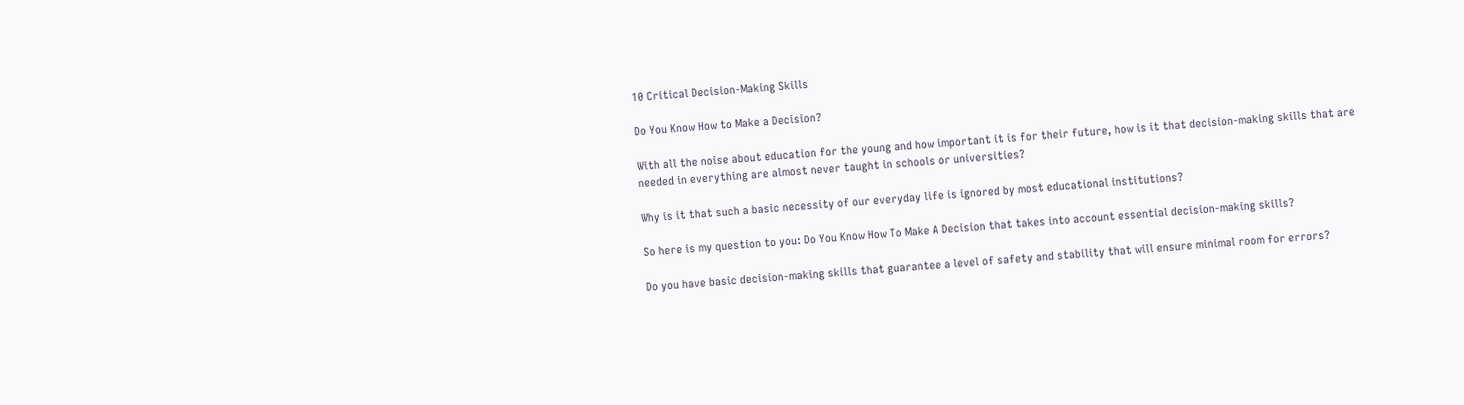10 Critical Decision-Making Skills

Do You Know How to Make a Decision?

With all the noise about education for the young and how important it is for their future, how is it that decision-making skills that are needed in everything are almost never taught in schools or universities?

Why is it that such a basic necessity of our everyday life is ignored by most educational institutions?

So here is my question to you: Do You Know How To Make A Decision that takes into account essential decision-making skills?

Do you have basic decision-making skills that guarantee a level of safety and stability that will ensure minimal room for errors?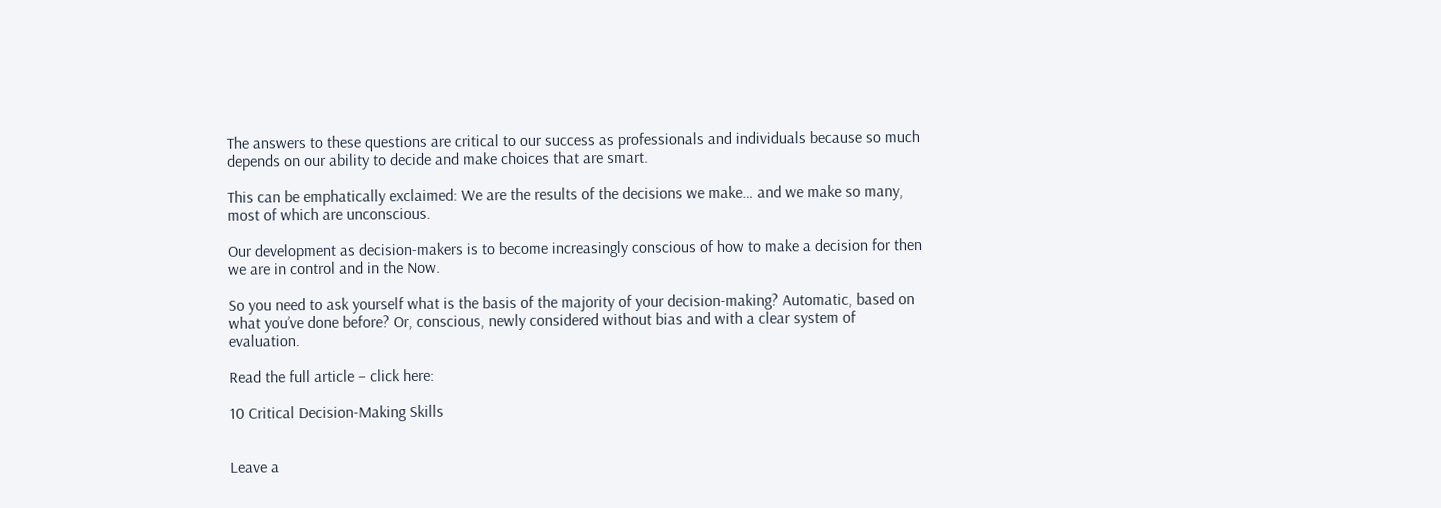The answers to these questions are critical to our success as professionals and individuals because so much depends on our ability to decide and make choices that are smart.

This can be emphatically exclaimed: We are the results of the decisions we make… and we make so many, most of which are unconscious.

Our development as decision-makers is to become increasingly conscious of how to make a decision for then we are in control and in the Now.

So you need to ask yourself what is the basis of the majority of your decision-making? Automatic, based on what you’ve done before? Or, conscious, newly considered without bias and with a clear system of evaluation.

Read the full article – click here:

10 Critical Decision-Making Skills


Leave a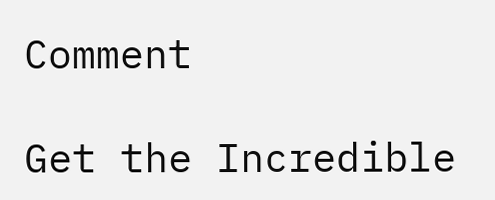Comment

Get the Incredible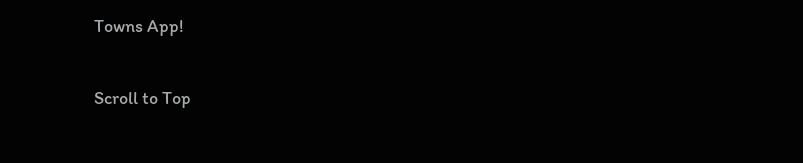Towns App!

Scroll to Top